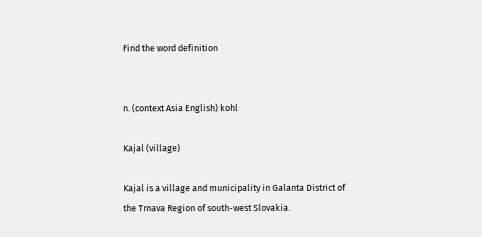Find the word definition


n. (context Asia English) kohl

Kajal (village)

Kajal is a village and municipality in Galanta District of the Trnava Region of south-west Slovakia.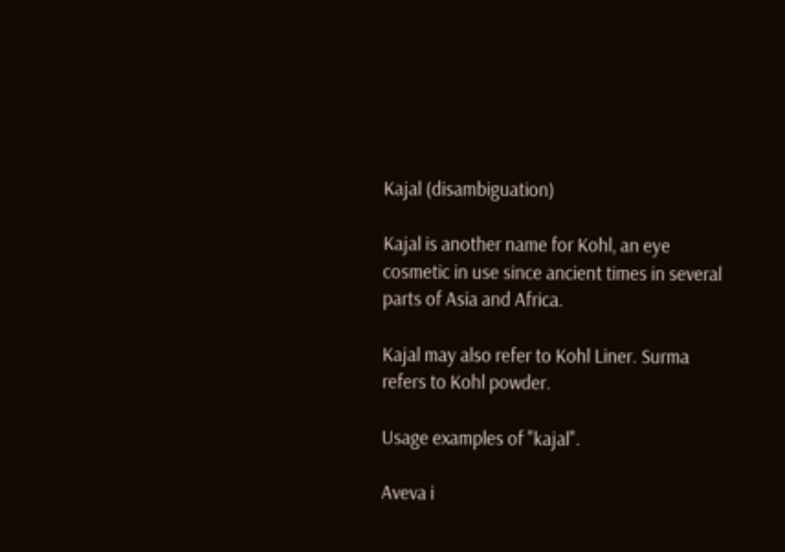Kajal (disambiguation)

Kajal is another name for Kohl, an eye cosmetic in use since ancient times in several parts of Asia and Africa.

Kajal may also refer to Kohl Liner. Surma refers to Kohl powder.

Usage examples of "kajal".

Aveva i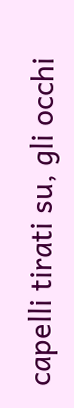capelli tirati su, gli occhi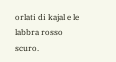orlati di kajal e le labbra rosso scuro.